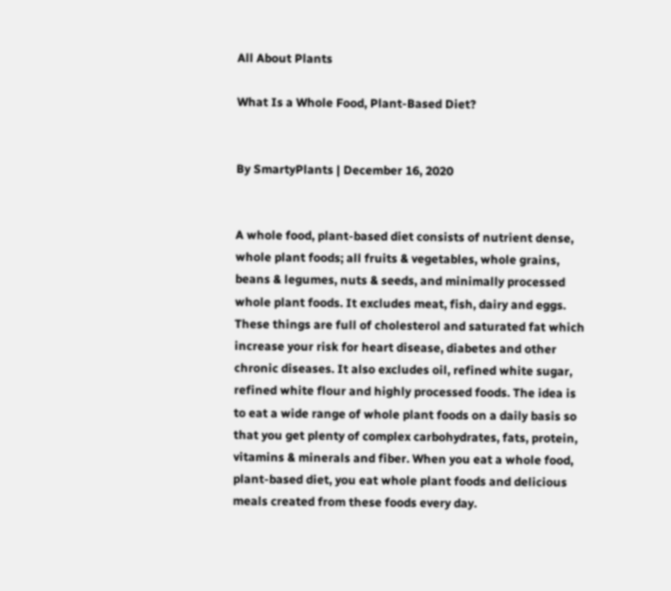All About Plants

What Is a Whole Food, Plant-Based Diet?


By SmartyPlants | December 16, 2020


A whole food, plant-based diet consists of nutrient dense, whole plant foods; all fruits & vegetables, whole grains, beans & legumes, nuts & seeds, and minimally processed whole plant foods. It excludes meat, fish, dairy and eggs. These things are full of cholesterol and saturated fat which increase your risk for heart disease, diabetes and other chronic diseases. It also excludes oil, refined white sugar, refined white flour and highly processed foods. The idea is to eat a wide range of whole plant foods on a daily basis so that you get plenty of complex carbohydrates, fats, protein, vitamins & minerals and fiber. When you eat a whole food, plant-based diet, you eat whole plant foods and delicious meals created from these foods every day.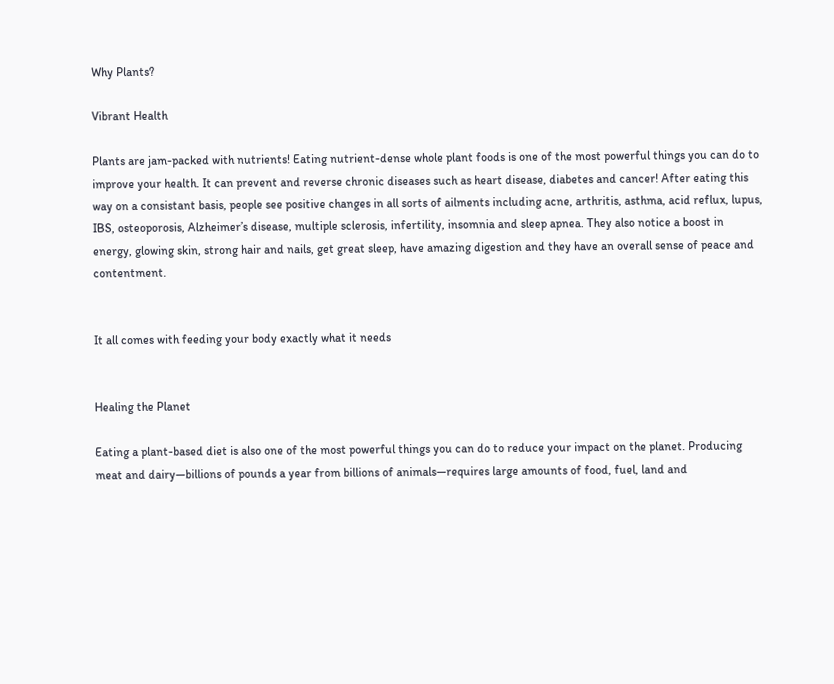Why Plants?

Vibrant Health

Plants are jam-packed with nutrients! Eating nutrient-dense whole plant foods is one of the most powerful things you can do to improve your health. It can prevent and reverse chronic diseases such as heart disease, diabetes and cancer! After eating this way on a consistant basis, people see positive changes in all sorts of ailments including acne, arthritis, asthma, acid reflux, lupus, IBS, osteoporosis, Alzheimer’s disease, multiple sclerosis, infertility, insomnia and sleep apnea. They also notice a boost in energy, glowing skin, strong hair and nails, get great sleep, have amazing digestion and they have an overall sense of peace and contentment.


It all comes with feeding your body exactly what it needs


Healing the Planet

Eating a plant-based diet is also one of the most powerful things you can do to reduce your impact on the planet. Producing meat and dairy—billions of pounds a year from billions of animals—requires large amounts of food, fuel, land and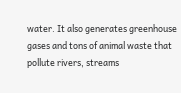water. It also generates greenhouse gases and tons of animal waste that pollute rivers, streams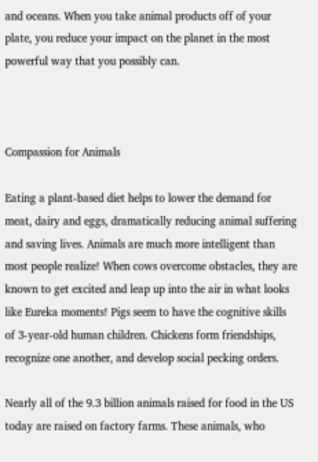and oceans. When you take animal products off of your plate, you reduce your impact on the planet in the most powerful way that you possibly can.



Compassion for Animals

Eating a plant-based diet helps to lower the demand for meat, dairy and eggs, dramatically reducing animal suffering and saving lives. Animals are much more intelligent than most people realize! When cows overcome obstacles, they are known to get excited and leap up into the air in what looks like Eureka moments! Pigs seem to have the cognitive skills of 3-year-old human children. Chickens form friendships, recognize one another, and develop social pecking orders.

Nearly all of the 9.3 billion animals raised for food in the US today are raised on factory farms. These animals, who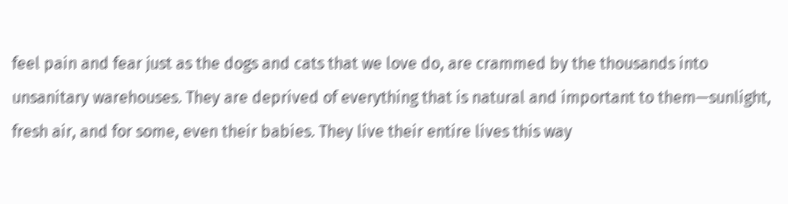feel pain and fear just as the dogs and cats that we love do, are crammed by the thousands into unsanitary warehouses. They are deprived of everything that is natural and important to them—sunlight, fresh air, and for some, even their babies. They live their entire lives this way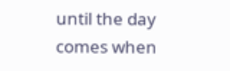until the day comes when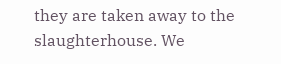they are taken away to the slaughterhouse. We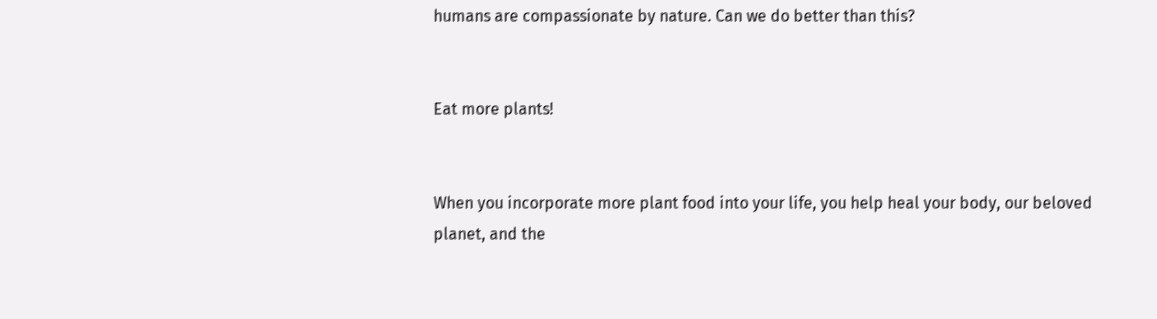humans are compassionate by nature. Can we do better than this?


Eat more plants!


When you incorporate more plant food into your life, you help heal your body, our beloved planet, and the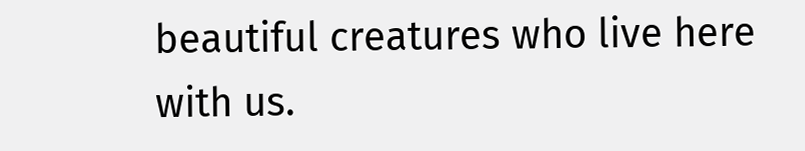beautiful creatures who live here with us.